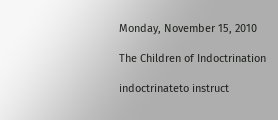Monday, November 15, 2010

The Children of Indoctrination

indoctrinateto instruct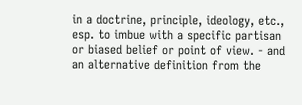in a doctrine, principle, ideology, etc., esp. to imbue with a specific partisan or biased belief or point of view. - and an alternative definition from the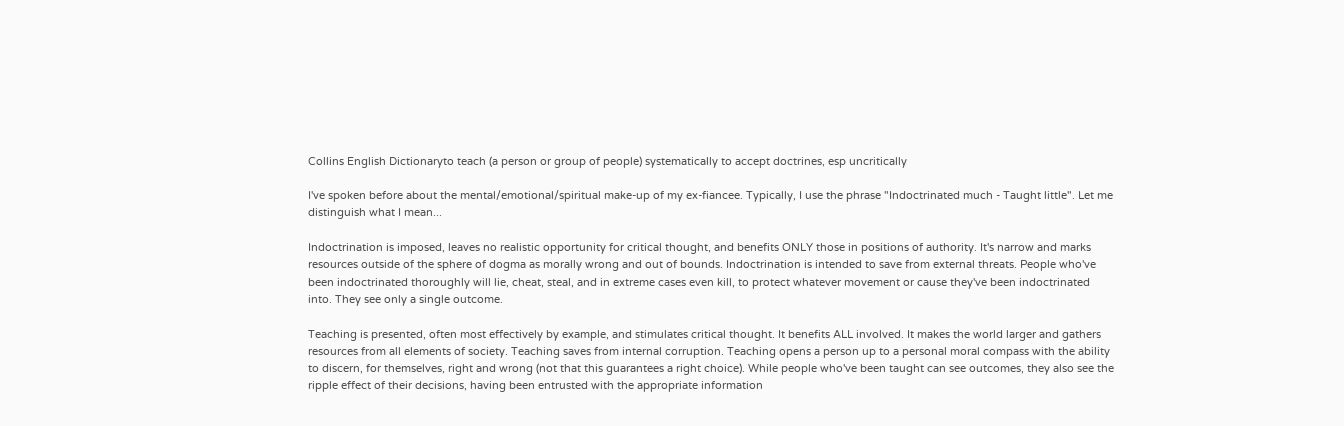Collins English Dictionaryto teach (a person or group of people) systematically to accept doctrines, esp uncritically

I've spoken before about the mental/emotional/spiritual make-up of my ex-fiancee. Typically, I use the phrase "Indoctrinated much - Taught little". Let me distinguish what I mean...

Indoctrination is imposed, leaves no realistic opportunity for critical thought, and benefits ONLY those in positions of authority. It's narrow and marks resources outside of the sphere of dogma as morally wrong and out of bounds. Indoctrination is intended to save from external threats. People who've been indoctrinated thoroughly will lie, cheat, steal, and in extreme cases even kill, to protect whatever movement or cause they've been indoctrinated into. They see only a single outcome.

Teaching is presented, often most effectively by example, and stimulates critical thought. It benefits ALL involved. It makes the world larger and gathers resources from all elements of society. Teaching saves from internal corruption. Teaching opens a person up to a personal moral compass with the ability to discern, for themselves, right and wrong (not that this guarantees a right choice). While people who've been taught can see outcomes, they also see the ripple effect of their decisions, having been entrusted with the appropriate information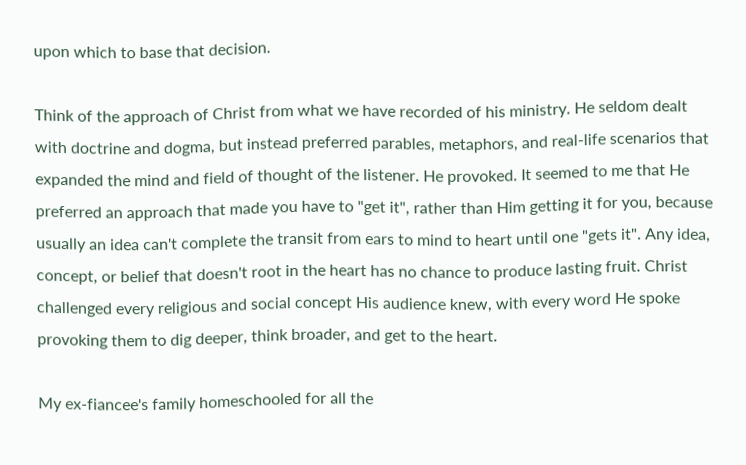upon which to base that decision.

Think of the approach of Christ from what we have recorded of his ministry. He seldom dealt with doctrine and dogma, but instead preferred parables, metaphors, and real-life scenarios that expanded the mind and field of thought of the listener. He provoked. It seemed to me that He preferred an approach that made you have to "get it", rather than Him getting it for you, because usually an idea can't complete the transit from ears to mind to heart until one "gets it". Any idea, concept, or belief that doesn't root in the heart has no chance to produce lasting fruit. Christ challenged every religious and social concept His audience knew, with every word He spoke provoking them to dig deeper, think broader, and get to the heart.

My ex-fiancee's family homeschooled for all the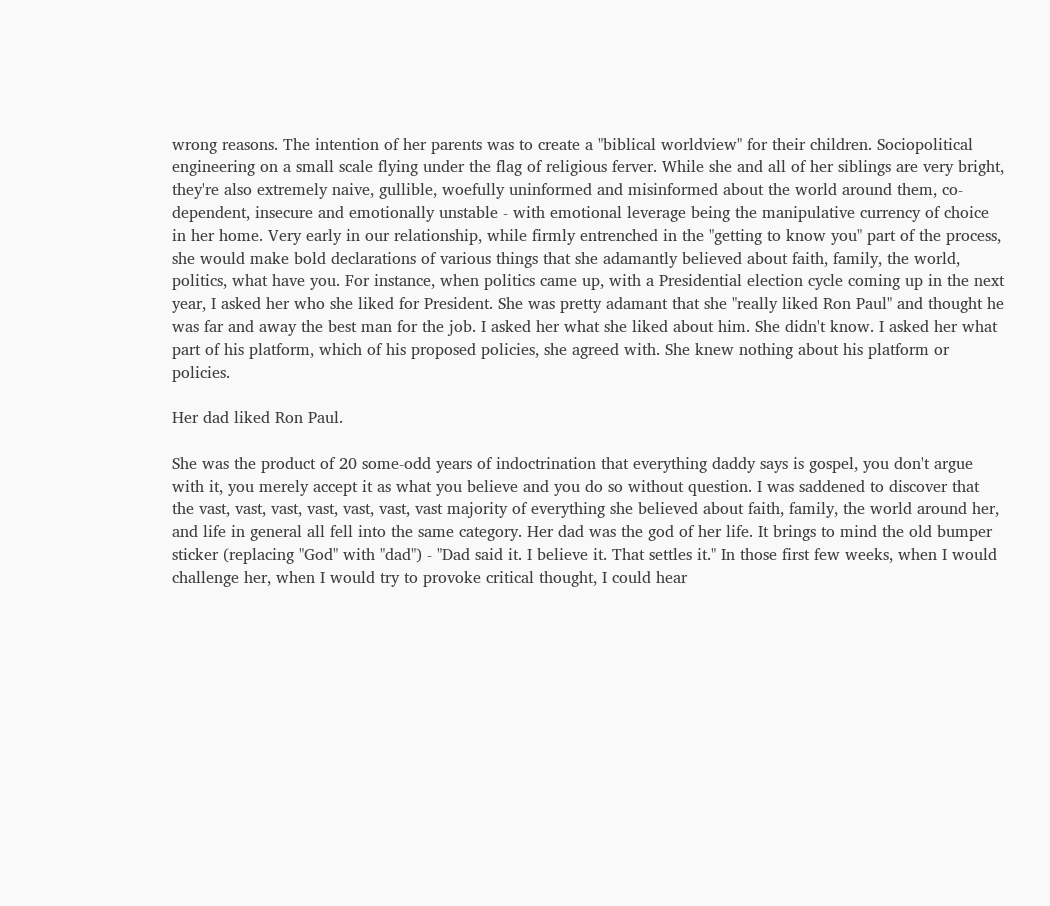wrong reasons. The intention of her parents was to create a "biblical worldview" for their children. Sociopolitical engineering on a small scale flying under the flag of religious ferver. While she and all of her siblings are very bright, they're also extremely naive, gullible, woefully uninformed and misinformed about the world around them, co-dependent, insecure and emotionally unstable - with emotional leverage being the manipulative currency of choice in her home. Very early in our relationship, while firmly entrenched in the "getting to know you" part of the process, she would make bold declarations of various things that she adamantly believed about faith, family, the world, politics, what have you. For instance, when politics came up, with a Presidential election cycle coming up in the next year, I asked her who she liked for President. She was pretty adamant that she "really liked Ron Paul" and thought he was far and away the best man for the job. I asked her what she liked about him. She didn't know. I asked her what part of his platform, which of his proposed policies, she agreed with. She knew nothing about his platform or policies.

Her dad liked Ron Paul.

She was the product of 20 some-odd years of indoctrination that everything daddy says is gospel, you don't argue with it, you merely accept it as what you believe and you do so without question. I was saddened to discover that the vast, vast, vast, vast, vast, vast, vast majority of everything she believed about faith, family, the world around her, and life in general all fell into the same category. Her dad was the god of her life. It brings to mind the old bumper sticker (replacing "God" with "dad") - "Dad said it. I believe it. That settles it." In those first few weeks, when I would challenge her, when I would try to provoke critical thought, I could hear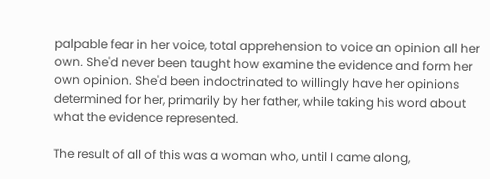palpable fear in her voice, total apprehension to voice an opinion all her own. She'd never been taught how examine the evidence and form her own opinion. She'd been indoctrinated to willingly have her opinions determined for her, primarily by her father, while taking his word about what the evidence represented.

The result of all of this was a woman who, until I came along,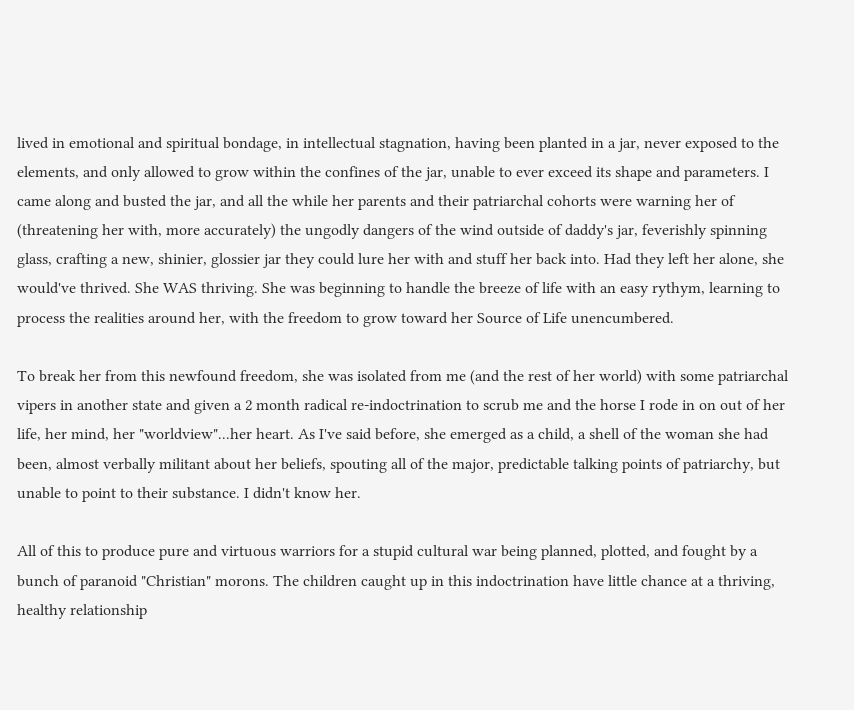lived in emotional and spiritual bondage, in intellectual stagnation, having been planted in a jar, never exposed to the elements, and only allowed to grow within the confines of the jar, unable to ever exceed its shape and parameters. I came along and busted the jar, and all the while her parents and their patriarchal cohorts were warning her of (threatening her with, more accurately) the ungodly dangers of the wind outside of daddy's jar, feverishly spinning glass, crafting a new, shinier, glossier jar they could lure her with and stuff her back into. Had they left her alone, she would've thrived. She WAS thriving. She was beginning to handle the breeze of life with an easy rythym, learning to process the realities around her, with the freedom to grow toward her Source of Life unencumbered.

To break her from this newfound freedom, she was isolated from me (and the rest of her world) with some patriarchal vipers in another state and given a 2 month radical re-indoctrination to scrub me and the horse I rode in on out of her life, her mind, her "worldview"...her heart. As I've said before, she emerged as a child, a shell of the woman she had been, almost verbally militant about her beliefs, spouting all of the major, predictable talking points of patriarchy, but unable to point to their substance. I didn't know her.

All of this to produce pure and virtuous warriors for a stupid cultural war being planned, plotted, and fought by a bunch of paranoid "Christian" morons. The children caught up in this indoctrination have little chance at a thriving, healthy relationship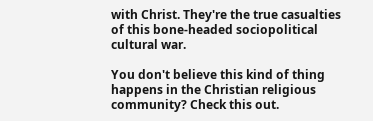with Christ. They're the true casualties of this bone-headed sociopolitical cultural war.

You don't believe this kind of thing happens in the Christian religious community? Check this out.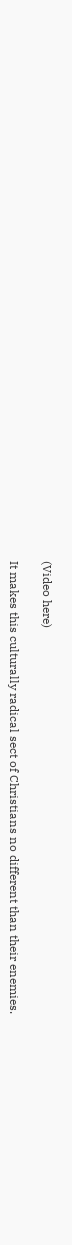(Video here)

It makes this culturally radical sect of Christians no different than their enemies.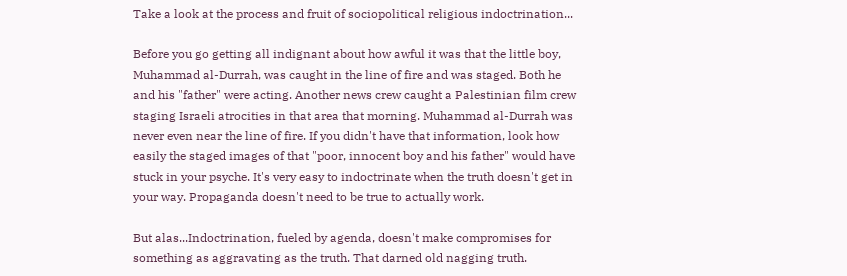Take a look at the process and fruit of sociopolitical religious indoctrination...

Before you go getting all indignant about how awful it was that the little boy, Muhammad al-Durrah, was caught in the line of fire and was staged. Both he and his "father" were acting. Another news crew caught a Palestinian film crew staging Israeli atrocities in that area that morning. Muhammad al-Durrah was never even near the line of fire. If you didn't have that information, look how easily the staged images of that "poor, innocent boy and his father" would have stuck in your psyche. It's very easy to indoctrinate when the truth doesn't get in your way. Propaganda doesn't need to be true to actually work.

But alas...Indoctrination, fueled by agenda, doesn't make compromises for something as aggravating as the truth. That darned old nagging truth.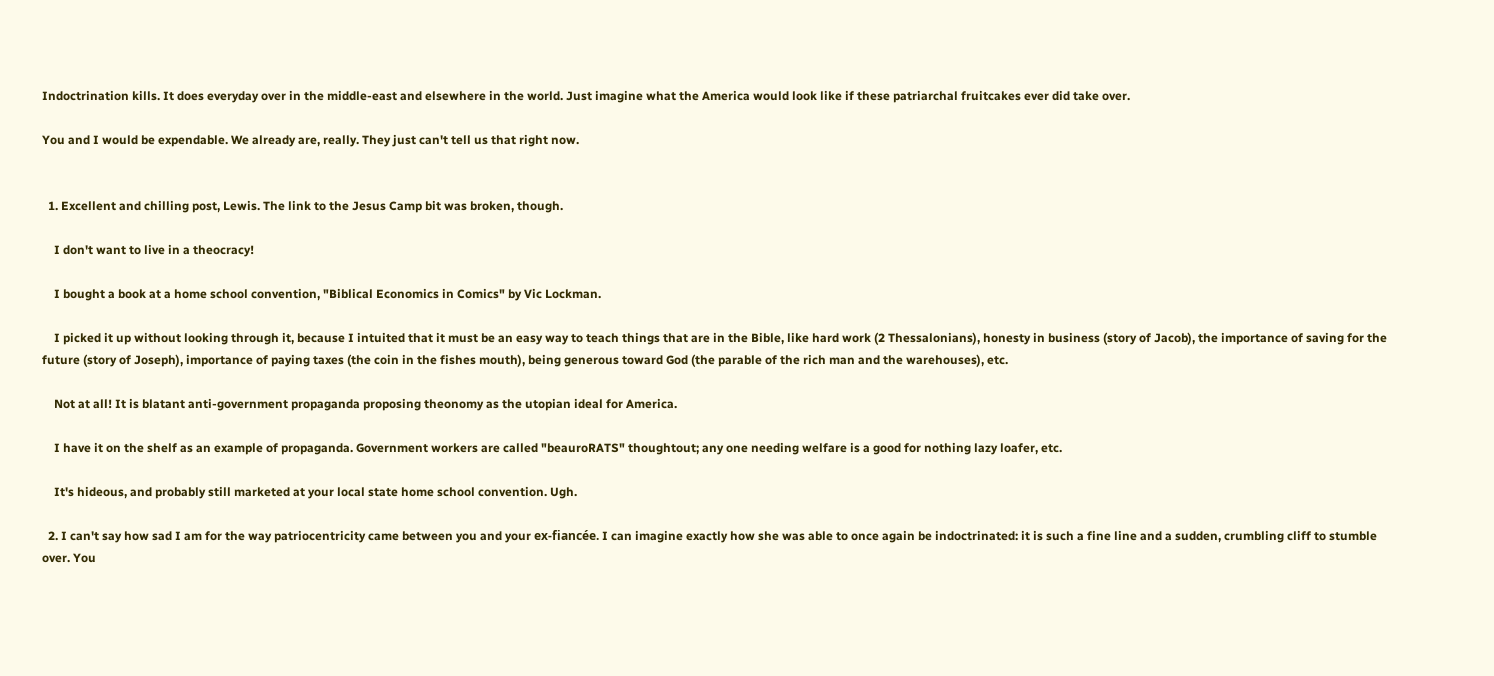Indoctrination kills. It does everyday over in the middle-east and elsewhere in the world. Just imagine what the America would look like if these patriarchal fruitcakes ever did take over.

You and I would be expendable. We already are, really. They just can't tell us that right now.


  1. Excellent and chilling post, Lewis. The link to the Jesus Camp bit was broken, though.

    I don't want to live in a theocracy!

    I bought a book at a home school convention, "Biblical Economics in Comics" by Vic Lockman.

    I picked it up without looking through it, because I intuited that it must be an easy way to teach things that are in the Bible, like hard work (2 Thessalonians), honesty in business (story of Jacob), the importance of saving for the future (story of Joseph), importance of paying taxes (the coin in the fishes mouth), being generous toward God (the parable of the rich man and the warehouses), etc.

    Not at all! It is blatant anti-government propaganda proposing theonomy as the utopian ideal for America.

    I have it on the shelf as an example of propaganda. Government workers are called "beauroRATS" thoughtout; any one needing welfare is a good for nothing lazy loafer, etc.

    It's hideous, and probably still marketed at your local state home school convention. Ugh.

  2. I can't say how sad I am for the way patriocentricity came between you and your ex-fiancée. I can imagine exactly how she was able to once again be indoctrinated: it is such a fine line and a sudden, crumbling cliff to stumble over. You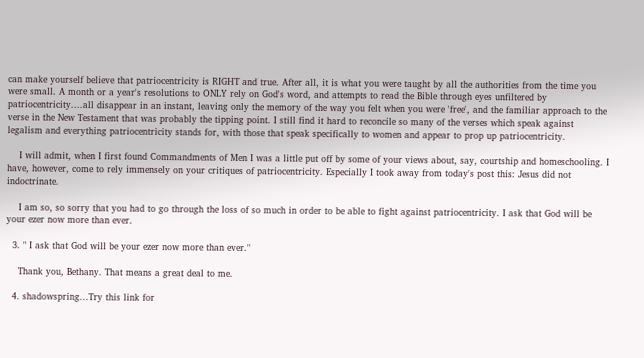can make yourself believe that patriocentricity is RIGHT and true. After all, it is what you were taught by all the authorities from the time you were small. A month or a year's resolutions to ONLY rely on God's word, and attempts to read the Bible through eyes unfiltered by patriocentricity....all disappear in an instant, leaving only the memory of the way you felt when you were 'free', and the familiar approach to the verse in the New Testament that was probably the tipping point. I still find it hard to reconcile so many of the verses which speak against legalism and everything patriocentricity stands for, with those that speak specifically to women and appear to prop up patriocentricity.

    I will admit, when I first found Commandments of Men I was a little put off by some of your views about, say, courtship and homeschooling. I have, however, come to rely immensely on your critiques of patriocentricity. Especially I took away from today's post this: Jesus did not indoctrinate.

    I am so, so sorry that you had to go through the loss of so much in order to be able to fight against patriocentricity. I ask that God will be your ezer now more than ever.

  3. " I ask that God will be your ezer now more than ever."

    Thank you, Bethany. That means a great deal to me.

  4. shadowspring...Try this link for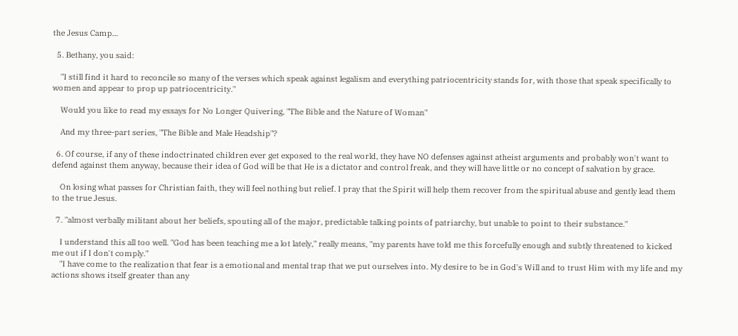the Jesus Camp...

  5. Bethany, you said:

    "I still find it hard to reconcile so many of the verses which speak against legalism and everything patriocentricity stands for, with those that speak specifically to women and appear to prop up patriocentricity."

    Would you like to read my essays for No Longer Quivering, "The Bible and the Nature of Woman"

    And my three-part series, "The Bible and Male Headship"?

  6. Of course, if any of these indoctrinated children ever get exposed to the real world, they have NO defenses against atheist arguments and probably won't want to defend against them anyway, because their idea of God will be that He is a dictator and control freak, and they will have little or no concept of salvation by grace.

    On losing what passes for Christian faith, they will feel nothing but relief. I pray that the Spirit will help them recover from the spiritual abuse and gently lead them to the true Jesus.

  7. "almost verbally militant about her beliefs, spouting all of the major, predictable talking points of patriarchy, but unable to point to their substance."

    I understand this all too well. "God has been teaching me a lot lately," really means, "my parents have told me this forcefully enough and subtly threatened to kicked me out if I don't comply."
    "I have come to the realization that fear is a emotional and mental trap that we put ourselves into. My desire to be in God's Will and to trust Him with my life and my actions shows itself greater than any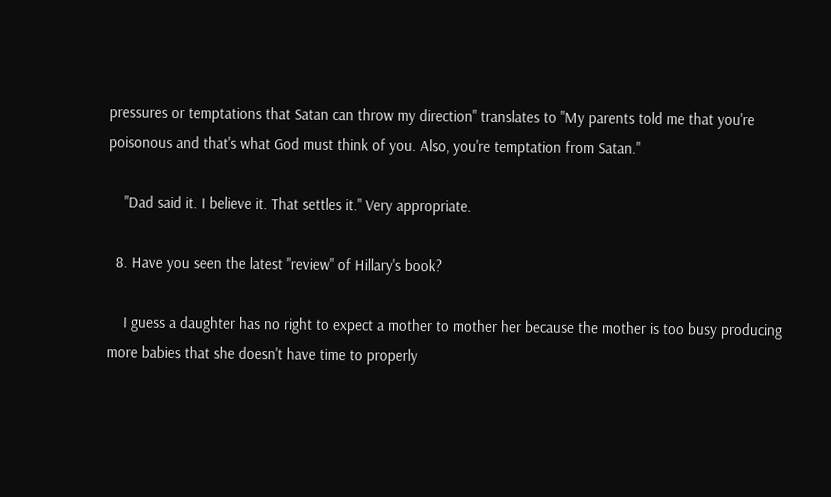pressures or temptations that Satan can throw my direction" translates to "My parents told me that you're poisonous and that's what God must think of you. Also, you're temptation from Satan."

    "Dad said it. I believe it. That settles it." Very appropriate.

  8. Have you seen the latest "review" of Hillary's book?

    I guess a daughter has no right to expect a mother to mother her because the mother is too busy producing more babies that she doesn't have time to properly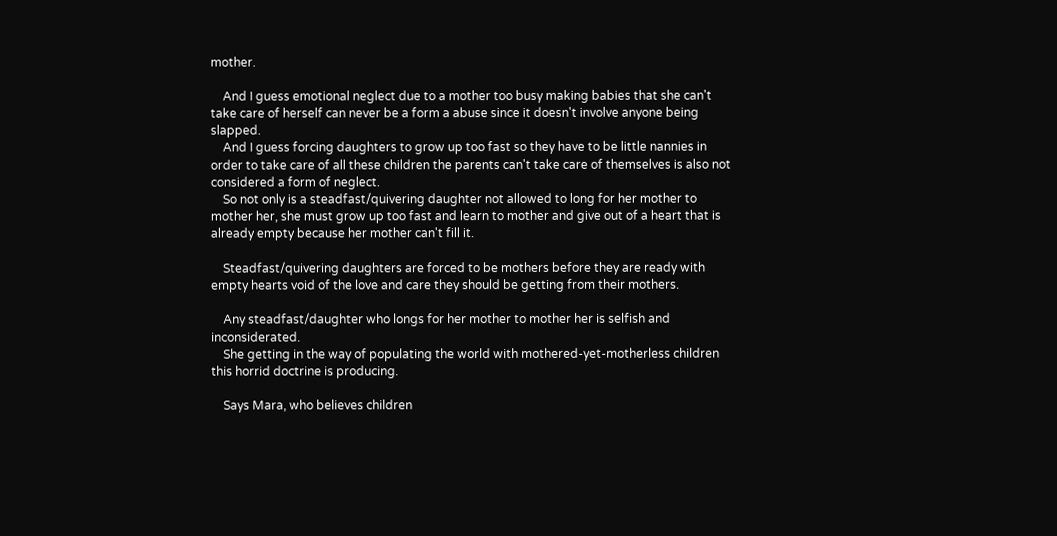mother.

    And I guess emotional neglect due to a mother too busy making babies that she can't take care of herself can never be a form a abuse since it doesn't involve anyone being slapped.
    And I guess forcing daughters to grow up too fast so they have to be little nannies in order to take care of all these children the parents can't take care of themselves is also not considered a form of neglect.
    So not only is a steadfast/quivering daughter not allowed to long for her mother to mother her, she must grow up too fast and learn to mother and give out of a heart that is already empty because her mother can't fill it.

    Steadfast/quivering daughters are forced to be mothers before they are ready with empty hearts void of the love and care they should be getting from their mothers.

    Any steadfast/daughter who longs for her mother to mother her is selfish and inconsiderated.
    She getting in the way of populating the world with mothered-yet-motherless children this horrid doctrine is producing.

    Says Mara, who believes children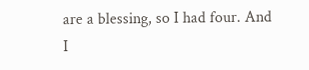are a blessing, so I had four. And I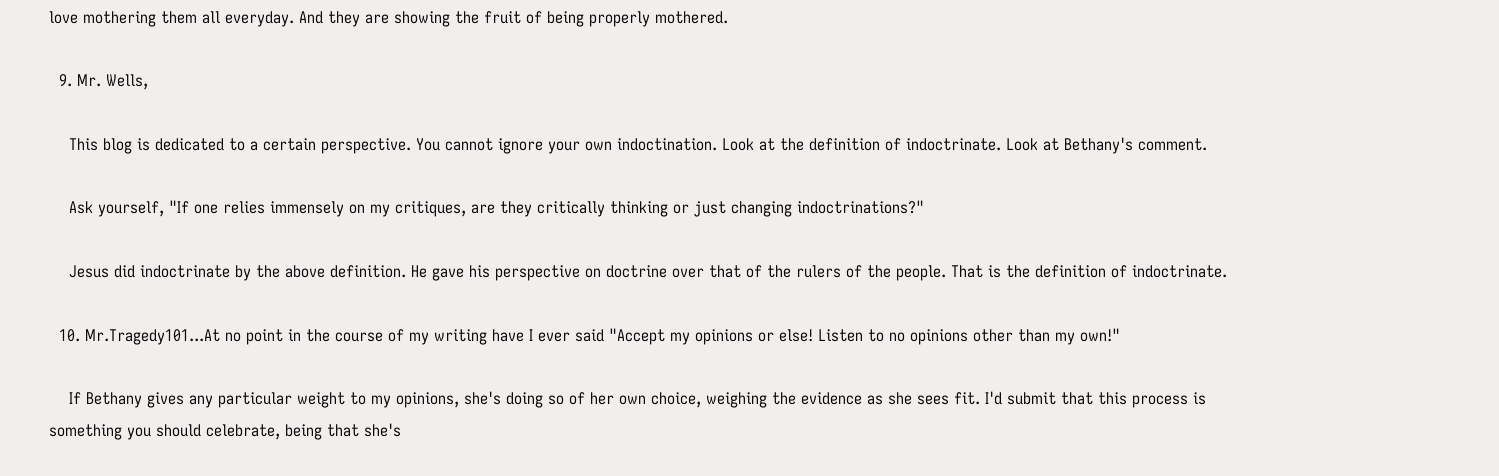love mothering them all everyday. And they are showing the fruit of being properly mothered.

  9. Mr. Wells,

    This blog is dedicated to a certain perspective. You cannot ignore your own indoctination. Look at the definition of indoctrinate. Look at Bethany's comment.

    Ask yourself, "If one relies immensely on my critiques, are they critically thinking or just changing indoctrinations?"

    Jesus did indoctrinate by the above definition. He gave his perspective on doctrine over that of the rulers of the people. That is the definition of indoctrinate.

  10. Mr.Tragedy101...At no point in the course of my writing have I ever said "Accept my opinions or else! Listen to no opinions other than my own!"

    If Bethany gives any particular weight to my opinions, she's doing so of her own choice, weighing the evidence as she sees fit. I'd submit that this process is something you should celebrate, being that she's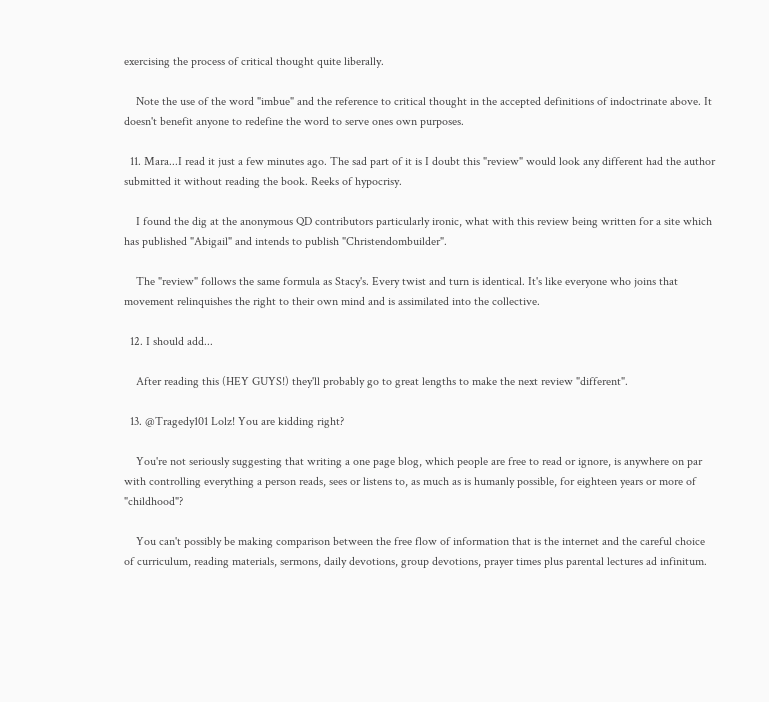exercising the process of critical thought quite liberally.

    Note the use of the word "imbue" and the reference to critical thought in the accepted definitions of indoctrinate above. It doesn't benefit anyone to redefine the word to serve ones own purposes.

  11. Mara...I read it just a few minutes ago. The sad part of it is I doubt this "review" would look any different had the author submitted it without reading the book. Reeks of hypocrisy.

    I found the dig at the anonymous QD contributors particularly ironic, what with this review being written for a site which has published "Abigail" and intends to publish "Christendombuilder".

    The "review" follows the same formula as Stacy's. Every twist and turn is identical. It's like everyone who joins that movement relinquishes the right to their own mind and is assimilated into the collective.

  12. I should add...

    After reading this (HEY GUYS!) they'll probably go to great lengths to make the next review "different".

  13. @Tragedy101 Lolz! You are kidding right?

    You're not seriously suggesting that writing a one page blog, which people are free to read or ignore, is anywhere on par with controlling everything a person reads, sees or listens to, as much as is humanly possible, for eighteen years or more of "childhood"?

    You can't possibly be making comparison between the free flow of information that is the internet and the careful choice of curriculum, reading materials, sermons, daily devotions, group devotions, prayer times plus parental lectures ad infinitum.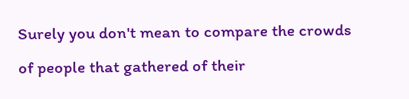Surely you don't mean to compare the crowds of people that gathered of their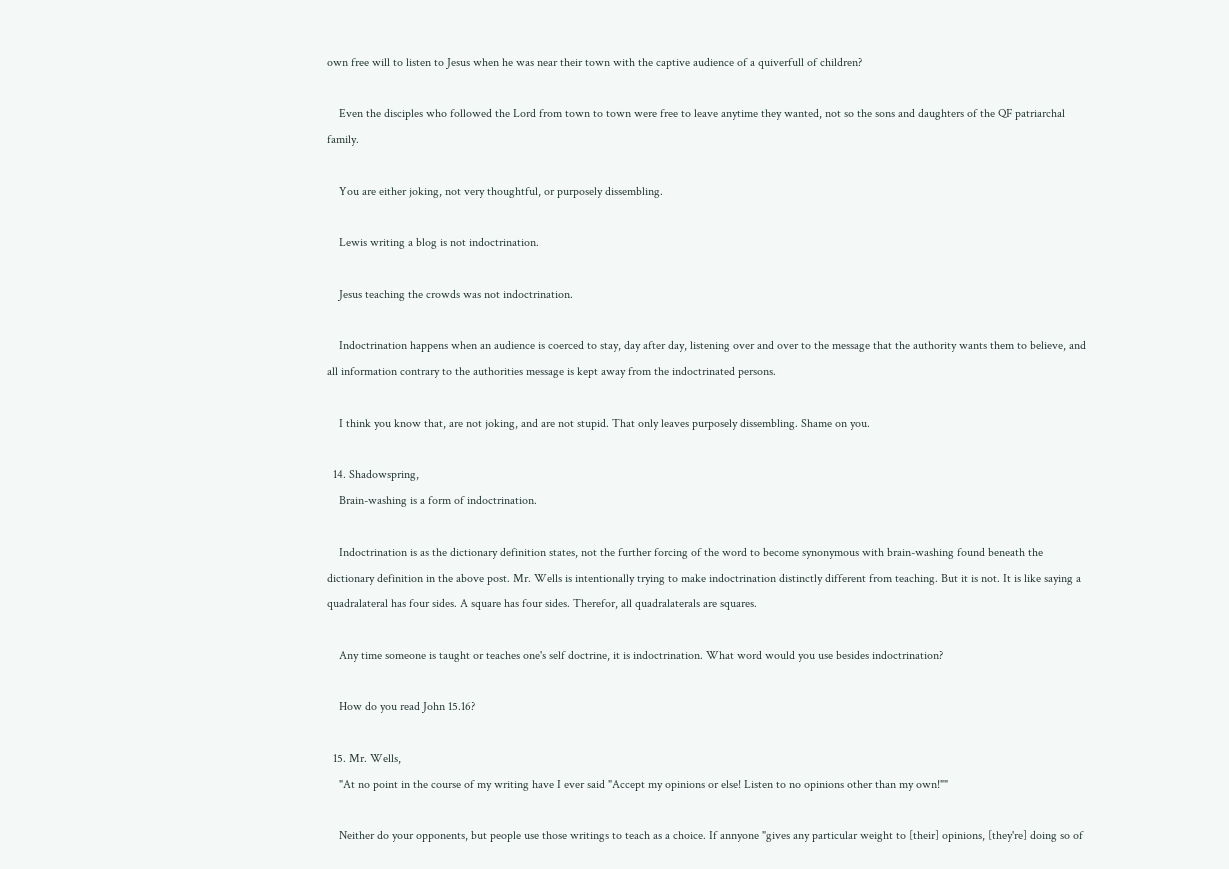own free will to listen to Jesus when he was near their town with the captive audience of a quiverfull of children?

    Even the disciples who followed the Lord from town to town were free to leave anytime they wanted, not so the sons and daughters of the QF patriarchal family.

    You are either joking, not very thoughtful, or purposely dissembling.

    Lewis writing a blog is not indoctrination.

    Jesus teaching the crowds was not indoctrination.

    Indoctrination happens when an audience is coerced to stay, day after day, listening over and over to the message that the authority wants them to believe, and all information contrary to the authorities message is kept away from the indoctrinated persons.

    I think you know that, are not joking, and are not stupid. That only leaves purposely dissembling. Shame on you.

  14. Shadowspring,
    Brain-washing is a form of indoctrination.

    Indoctrination is as the dictionary definition states, not the further forcing of the word to become synonymous with brain-washing found beneath the dictionary definition in the above post. Mr. Wells is intentionally trying to make indoctrination distinctly different from teaching. But it is not. It is like saying a quadralateral has four sides. A square has four sides. Therefor, all quadralaterals are squares.

    Any time someone is taught or teaches one's self doctrine, it is indoctrination. What word would you use besides indoctrination?

    How do you read John 15.16?

  15. Mr. Wells,
    "At no point in the course of my writing have I ever said "Accept my opinions or else! Listen to no opinions other than my own!""

    Neither do your opponents, but people use those writings to teach as a choice. If annyone "gives any particular weight to [their] opinions, [they're] doing so of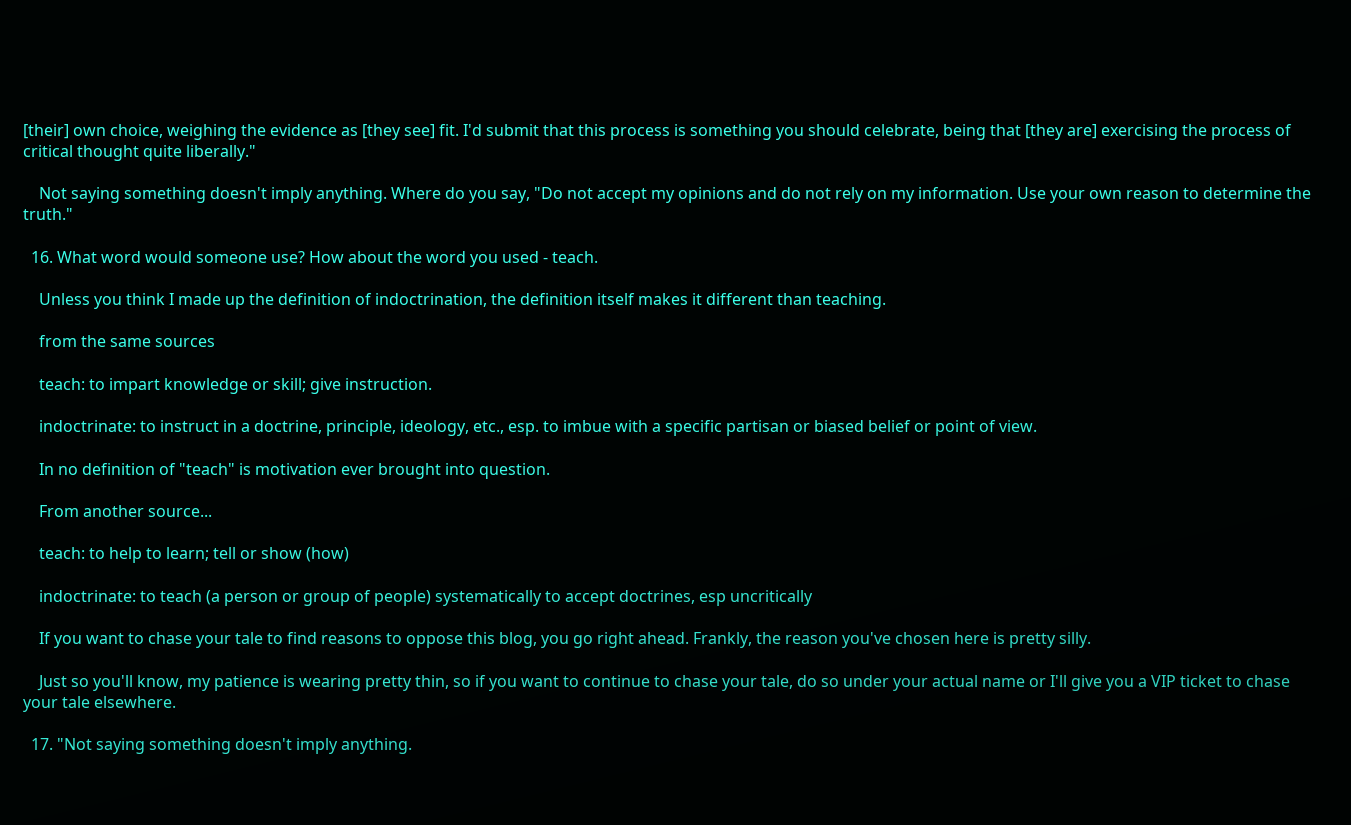[their] own choice, weighing the evidence as [they see] fit. I'd submit that this process is something you should celebrate, being that [they are] exercising the process of critical thought quite liberally."

    Not saying something doesn't imply anything. Where do you say, "Do not accept my opinions and do not rely on my information. Use your own reason to determine the truth."

  16. What word would someone use? How about the word you used - teach.

    Unless you think I made up the definition of indoctrination, the definition itself makes it different than teaching.

    from the same sources

    teach: to impart knowledge or skill; give instruction.

    indoctrinate: to instruct in a doctrine, principle, ideology, etc., esp. to imbue with a specific partisan or biased belief or point of view.

    In no definition of "teach" is motivation ever brought into question.

    From another source...

    teach: to help to learn; tell or show (how)

    indoctrinate: to teach (a person or group of people) systematically to accept doctrines, esp uncritically

    If you want to chase your tale to find reasons to oppose this blog, you go right ahead. Frankly, the reason you've chosen here is pretty silly.

    Just so you'll know, my patience is wearing pretty thin, so if you want to continue to chase your tale, do so under your actual name or I'll give you a VIP ticket to chase your tale elsewhere.

  17. "Not saying something doesn't imply anything.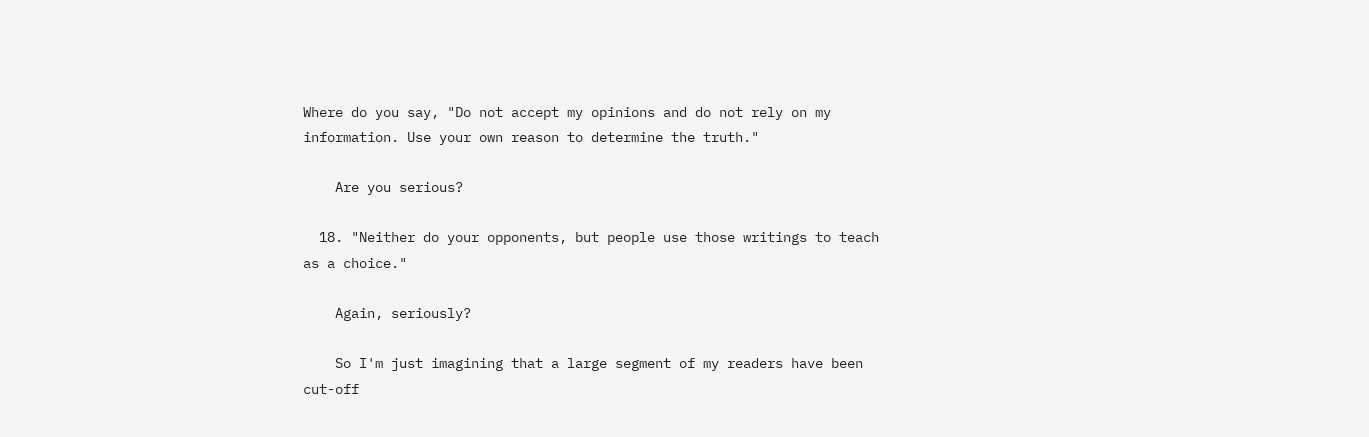Where do you say, "Do not accept my opinions and do not rely on my information. Use your own reason to determine the truth."

    Are you serious?

  18. "Neither do your opponents, but people use those writings to teach as a choice."

    Again, seriously?

    So I'm just imagining that a large segment of my readers have been cut-off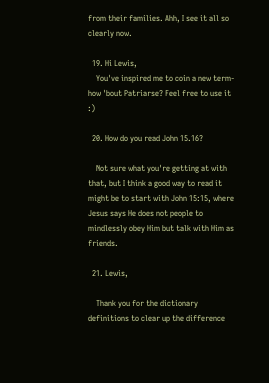from their families. Ahh, I see it all so clearly now.

  19. Hi Lewis,
    You've inspired me to coin a new term- how 'bout Patriarse? Feel free to use it :)

  20. How do you read John 15.16?

    Not sure what you're getting at with that, but I think a good way to read it might be to start with John 15:15, where Jesus says He does not people to mindlessly obey Him but talk with Him as friends.

  21. Lewis,

    Thank you for the dictionary definitions to clear up the difference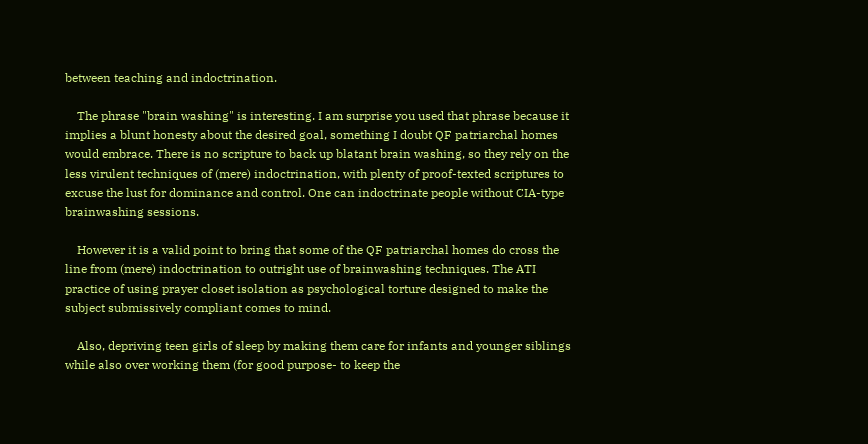between teaching and indoctrination.

    The phrase "brain washing" is interesting. I am surprise you used that phrase because it implies a blunt honesty about the desired goal, something I doubt QF patriarchal homes would embrace. There is no scripture to back up blatant brain washing, so they rely on the less virulent techniques of (mere) indoctrination, with plenty of proof-texted scriptures to excuse the lust for dominance and control. One can indoctrinate people without CIA-type brainwashing sessions.

    However it is a valid point to bring that some of the QF patriarchal homes do cross the line from (mere) indoctrination to outright use of brainwashing techniques. The ATI practice of using prayer closet isolation as psychological torture designed to make the subject submissively compliant comes to mind.

    Also, depriving teen girls of sleep by making them care for infants and younger siblings while also over working them (for good purpose- to keep the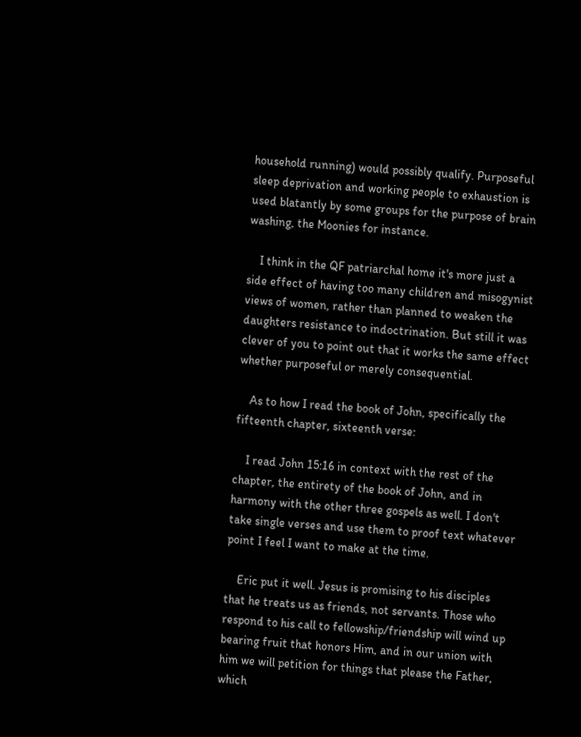household running) would possibly qualify. Purposeful sleep deprivation and working people to exhaustion is used blatantly by some groups for the purpose of brain washing, the Moonies for instance.

    I think in the QF patriarchal home it's more just a side effect of having too many children and misogynist views of women, rather than planned to weaken the daughters resistance to indoctrination. But still it was clever of you to point out that it works the same effect whether purposeful or merely consequential.

    As to how I read the book of John, specifically the fifteenth chapter, sixteenth verse:

    I read John 15:16 in context with the rest of the chapter, the entirety of the book of John, and in harmony with the other three gospels as well. I don't take single verses and use them to proof text whatever point I feel I want to make at the time.

    Eric put it well. Jesus is promising to his disciples that he treats us as friends, not servants. Those who respond to his call to fellowship/friendship will wind up bearing fruit that honors Him, and in our union with him we will petition for things that please the Father, which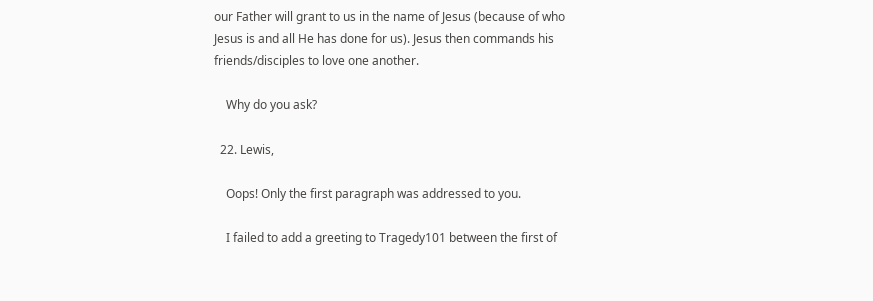our Father will grant to us in the name of Jesus (because of who Jesus is and all He has done for us). Jesus then commands his friends/disciples to love one another.

    Why do you ask?

  22. Lewis,

    Oops! Only the first paragraph was addressed to you.

    I failed to add a greeting to Tragedy101 between the first of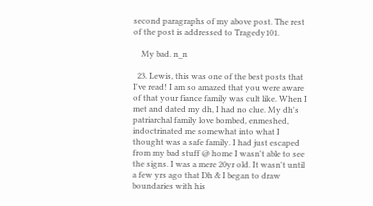second paragraphs of my above post. The rest of the post is addressed to Tragedy101.

    My bad. n_n

  23. Lewis, this was one of the best posts that I've read! I am so amazed that you were aware of that your fiance family was cult like. When I met and dated my dh, I had no clue. My dh's patriarchal family love bombed, enmeshed, indoctrinated me somewhat into what I thought was a safe family. I had just escaped from my bad stuff @ home I wasn't able to see the signs. I was a mere 20yr old. It wasn't until a few yrs ago that Dh & I began to draw boundaries with his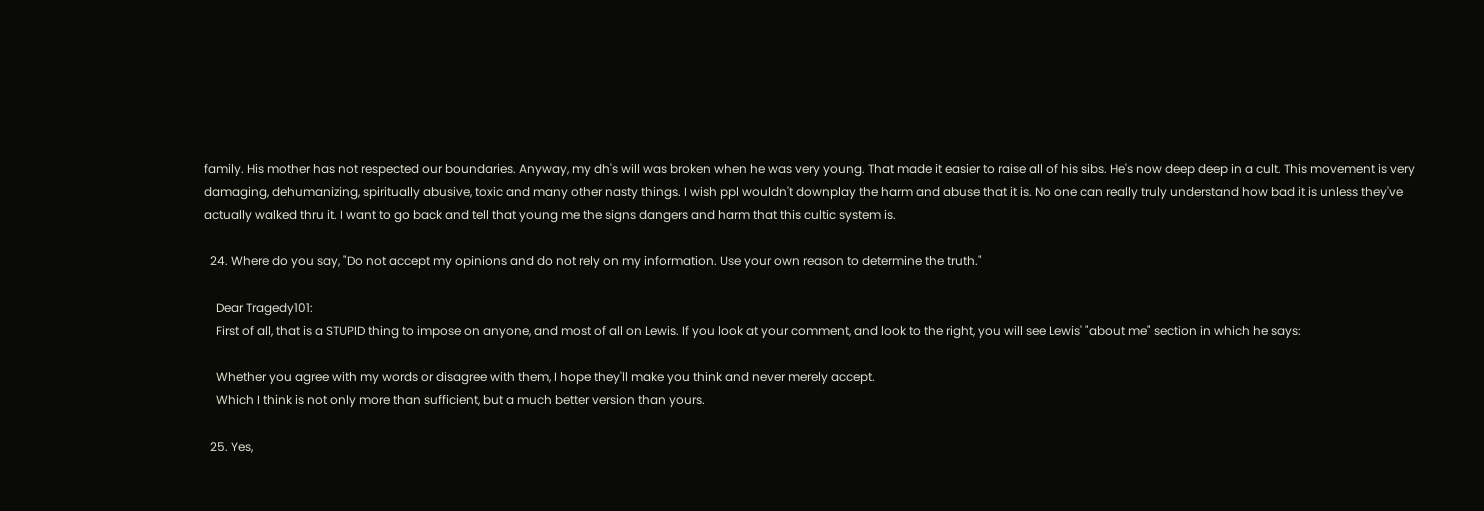family. His mother has not respected our boundaries. Anyway, my dh's will was broken when he was very young. That made it easier to raise all of his sibs. He's now deep deep in a cult. This movement is very damaging, dehumanizing, spiritually abusive, toxic and many other nasty things. I wish ppl wouldn't downplay the harm and abuse that it is. No one can really truly understand how bad it is unless they've actually walked thru it. I want to go back and tell that young me the signs dangers and harm that this cultic system is.

  24. Where do you say, "Do not accept my opinions and do not rely on my information. Use your own reason to determine the truth."

    Dear Tragedy101:
    First of all, that is a STUPID thing to impose on anyone, and most of all on Lewis. If you look at your comment, and look to the right, you will see Lewis' "about me" section in which he says:

    Whether you agree with my words or disagree with them, I hope they'll make you think and never merely accept.
    Which I think is not only more than sufficient, but a much better version than yours.

  25. Yes,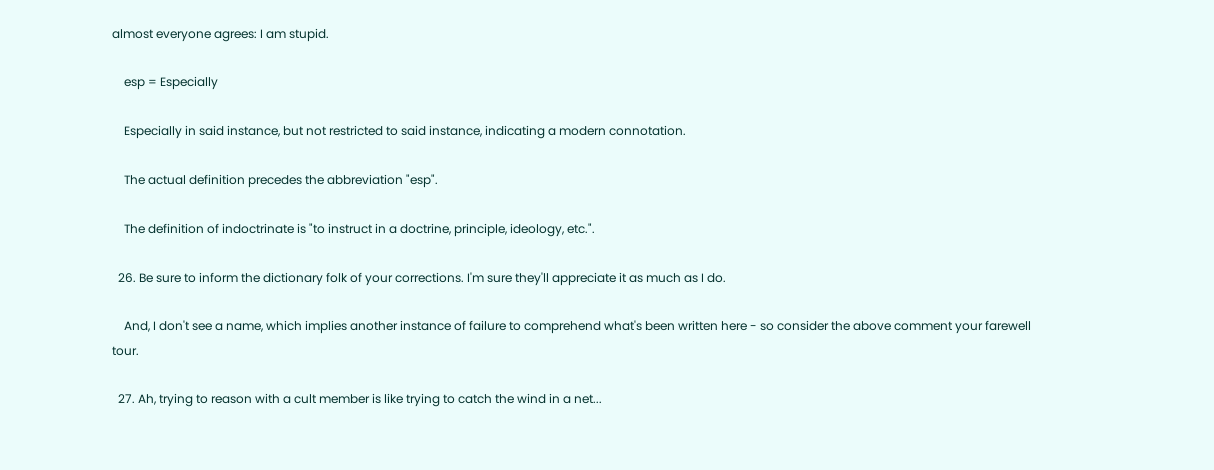almost everyone agrees: I am stupid.

    esp = Especially

    Especially in said instance, but not restricted to said instance, indicating a modern connotation.

    The actual definition precedes the abbreviation "esp".

    The definition of indoctrinate is "to instruct in a doctrine, principle, ideology, etc.".

  26. Be sure to inform the dictionary folk of your corrections. I'm sure they'll appreciate it as much as I do.

    And, I don't see a name, which implies another instance of failure to comprehend what's been written here - so consider the above comment your farewell tour.

  27. Ah, trying to reason with a cult member is like trying to catch the wind in a net...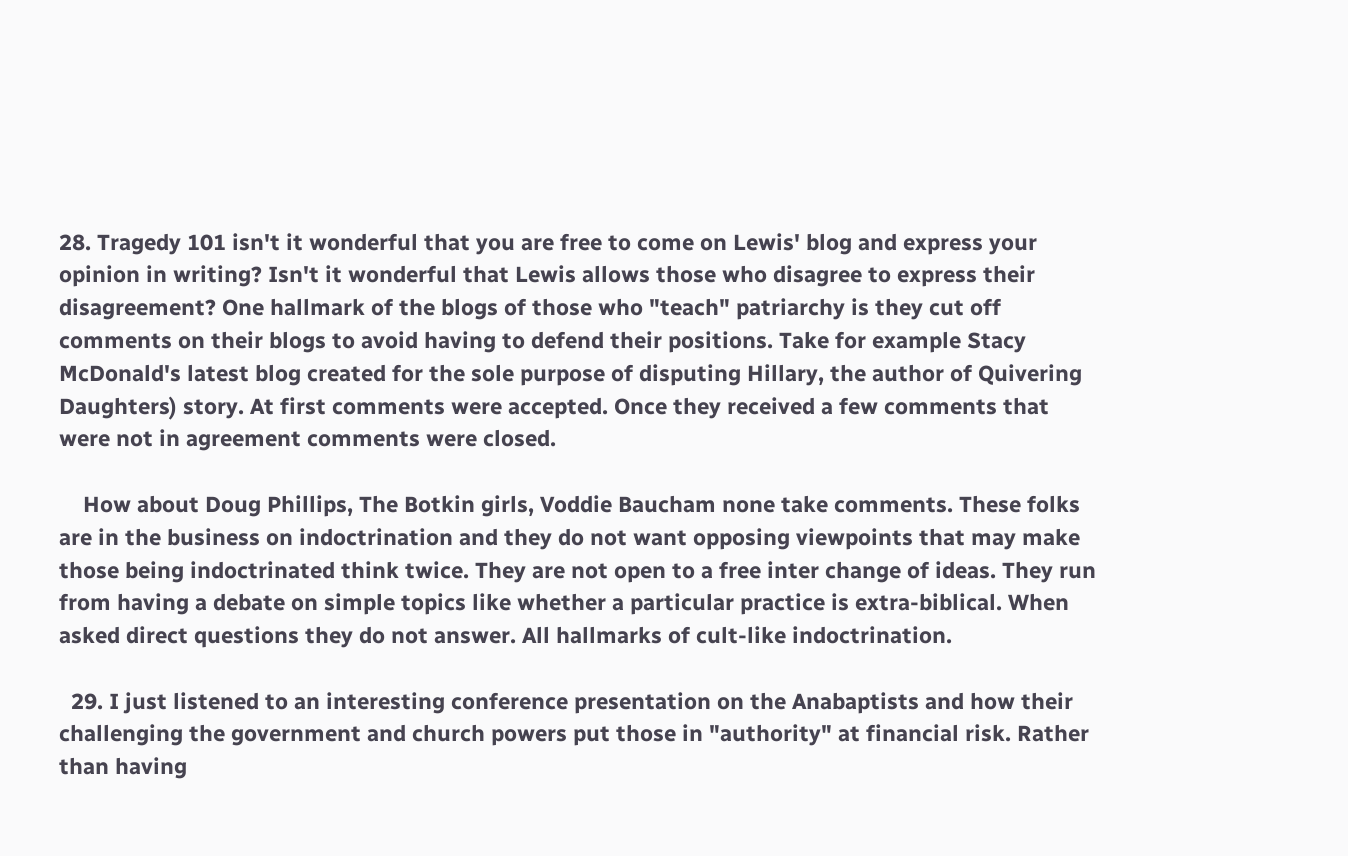28. Tragedy 101 isn't it wonderful that you are free to come on Lewis' blog and express your opinion in writing? Isn't it wonderful that Lewis allows those who disagree to express their disagreement? One hallmark of the blogs of those who "teach" patriarchy is they cut off comments on their blogs to avoid having to defend their positions. Take for example Stacy McDonald's latest blog created for the sole purpose of disputing Hillary, the author of Quivering Daughters) story. At first comments were accepted. Once they received a few comments that were not in agreement comments were closed.

    How about Doug Phillips, The Botkin girls, Voddie Baucham none take comments. These folks are in the business on indoctrination and they do not want opposing viewpoints that may make those being indoctrinated think twice. They are not open to a free inter change of ideas. They run from having a debate on simple topics like whether a particular practice is extra-biblical. When asked direct questions they do not answer. All hallmarks of cult-like indoctrination.

  29. I just listened to an interesting conference presentation on the Anabaptists and how their challenging the government and church powers put those in "authority" at financial risk. Rather than having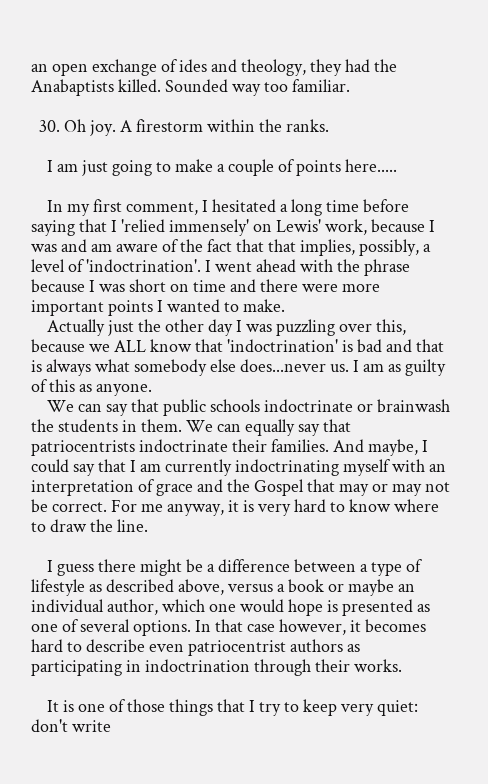an open exchange of ides and theology, they had the Anabaptists killed. Sounded way too familiar.

  30. Oh joy. A firestorm within the ranks.

    I am just going to make a couple of points here.....

    In my first comment, I hesitated a long time before saying that I 'relied immensely' on Lewis' work, because I was and am aware of the fact that that implies, possibly, a level of 'indoctrination'. I went ahead with the phrase because I was short on time and there were more important points I wanted to make.
    Actually just the other day I was puzzling over this, because we ALL know that 'indoctrination' is bad and that is always what somebody else does...never us. I am as guilty of this as anyone.
    We can say that public schools indoctrinate or brainwash the students in them. We can equally say that patriocentrists indoctrinate their families. And maybe, I could say that I am currently indoctrinating myself with an interpretation of grace and the Gospel that may or may not be correct. For me anyway, it is very hard to know where to draw the line.

    I guess there might be a difference between a type of lifestyle as described above, versus a book or maybe an individual author, which one would hope is presented as one of several options. In that case however, it becomes hard to describe even patriocentrist authors as participating in indoctrination through their works.

    It is one of those things that I try to keep very quiet: don't write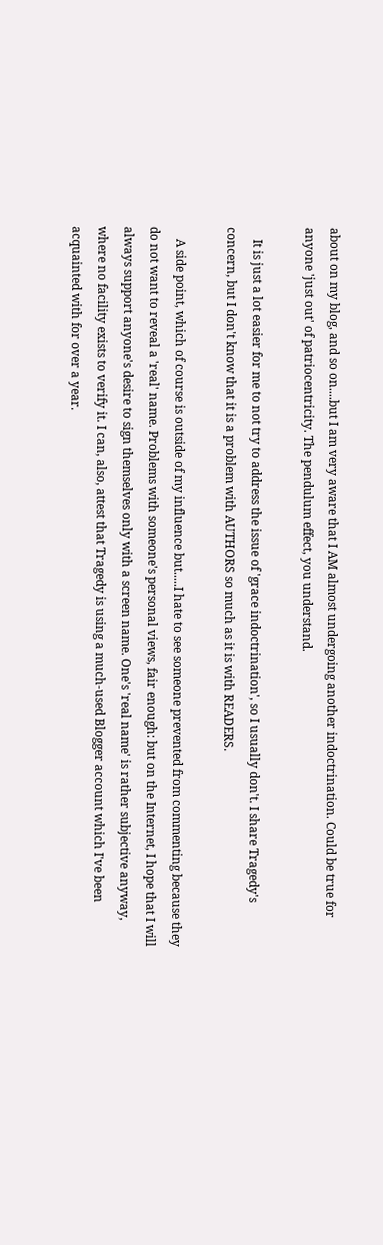about on my blog, and so on....but I am very aware that I AM almost undergoing another indoctrination. Could be true for anyone 'just out' of patriocentricity. The pendulum effect, you understand.

    It is just a lot easier for me to not try to address the issue of 'grace indoctrination', so I usually don't. I share Tragedy's concern, but I don't know that it is a problem with AUTHORS so much as it is with READERS.

    A side point, which of course is outside of my influence but.....I hate to see someone prevented from commenting because they do not want to reveal a 'real' name. Problems with someone's personal views, fair enough: but on the Internet, I hope that I will always support anyone's desire to sign themselves only with a screen name. One's 'real name' is rather subjective anyway, where no facility exists to verify it. I can, also, attest that Tragedy is using a much-used Blogger account which I've been acquainted with for over a year.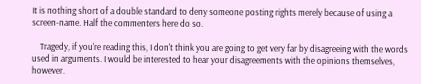It is nothing short of a double standard to deny someone posting rights merely because of using a screen-name. Half the commenters here do so.

    Tragedy, if you're reading this, I don't think you are going to get very far by disagreeing with the words used in arguments. I would be interested to hear your disagreements with the opinions themselves, however.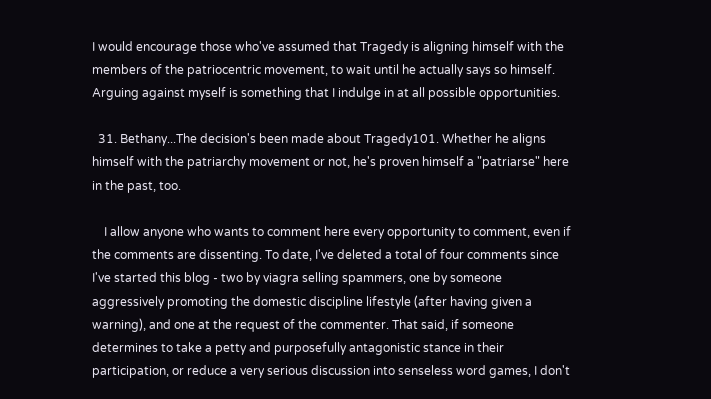I would encourage those who've assumed that Tragedy is aligning himself with the members of the patriocentric movement, to wait until he actually says so himself. Arguing against myself is something that I indulge in at all possible opportunities.

  31. Bethany...The decision's been made about Tragedy101. Whether he aligns himself with the patriarchy movement or not, he's proven himself a "patriarse" here in the past, too.

    I allow anyone who wants to comment here every opportunity to comment, even if the comments are dissenting. To date, I've deleted a total of four comments since I've started this blog - two by viagra selling spammers, one by someone aggressively promoting the domestic discipline lifestyle (after having given a warning), and one at the request of the commenter. That said, if someone determines to take a petty and purposefully antagonistic stance in their participation, or reduce a very serious discussion into senseless word games, I don't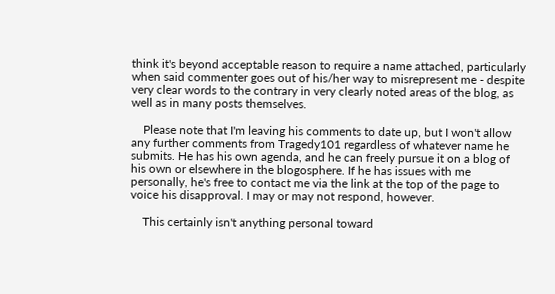think it's beyond acceptable reason to require a name attached, particularly when said commenter goes out of his/her way to misrepresent me - despite very clear words to the contrary in very clearly noted areas of the blog, as well as in many posts themselves.

    Please note that I'm leaving his comments to date up, but I won't allow any further comments from Tragedy101 regardless of whatever name he submits. He has his own agenda, and he can freely pursue it on a blog of his own or elsewhere in the blogosphere. If he has issues with me personally, he's free to contact me via the link at the top of the page to voice his disapproval. I may or may not respond, however.

    This certainly isn't anything personal toward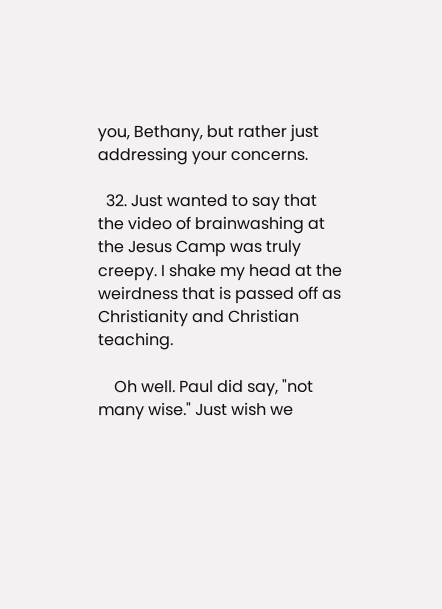you, Bethany, but rather just addressing your concerns.

  32. Just wanted to say that the video of brainwashing at the Jesus Camp was truly creepy. I shake my head at the weirdness that is passed off as Christianity and Christian teaching.

    Oh well. Paul did say, "not many wise." Just wish we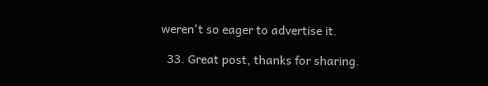weren't so eager to advertise it.

  33. Great post, thanks for sharing.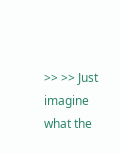>> >> Just imagine what the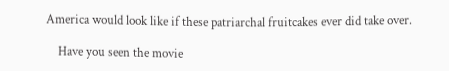America would look like if these patriarchal fruitcakes ever did take over.

    Have you seen the movie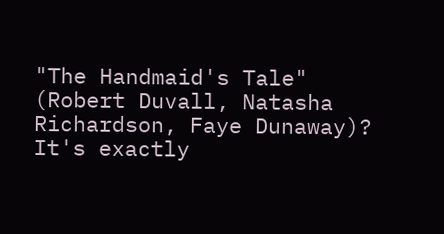"The Handmaid's Tale" (Robert Duvall, Natasha Richardson, Faye Dunaway)? It's exactly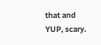that and YUP, scary.